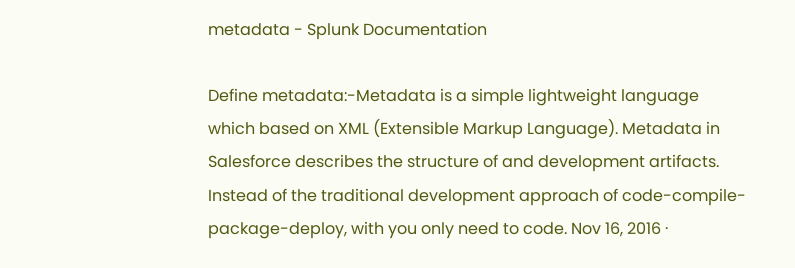metadata - Splunk Documentation

Define metadata:-Metadata is a simple lightweight language which based on XML (Extensible Markup Language). Metadata in Salesforce describes the structure of and development artifacts. Instead of the traditional development approach of code-compile-package-deploy, with you only need to code. Nov 16, 2016 ·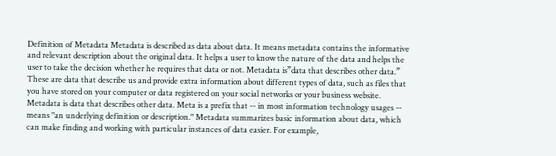Definition of Metadata Metadata is described as data about data. It means metadata contains the informative and relevant description about the original data. It helps a user to know the nature of the data and helps the user to take the decision whether he requires that data or not. Metadata is”data that describes other data.” These are data that describe us and provide extra information about different types of data, such as files that you have stored on your computer or data registered on your social networks or your business website. Metadata is data that describes other data. Meta is a prefix that -- in most information technology usages -- means "an underlying definition or description." Metadata summarizes basic information about data, which can make finding and working with particular instances of data easier. For example,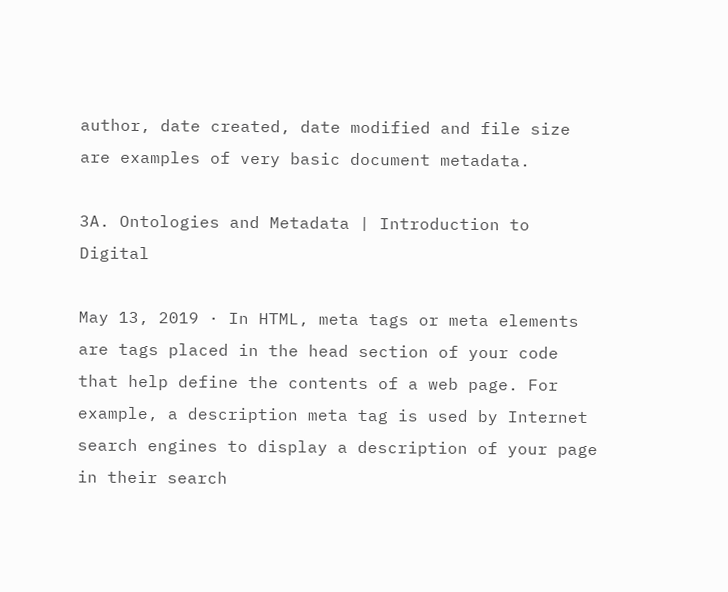author, date created, date modified and file size are examples of very basic document metadata.

3A. Ontologies and Metadata | Introduction to Digital

May 13, 2019 · In HTML, meta tags or meta elements are tags placed in the head section of your code that help define the contents of a web page. For example, a description meta tag is used by Internet search engines to display a description of your page in their search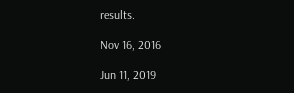results.

Nov 16, 2016

Jun 11, 2019